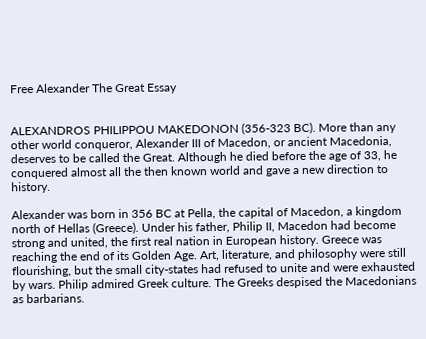Free Alexander The Great Essay


ALEXANDROS PHILIPPOU MAKEDONON (356-323 BC). More than any other world conqueror, Alexander III of Macedon, or ancient Macedonia, deserves to be called the Great. Although he died before the age of 33, he conquered almost all the then known world and gave a new direction to history.

Alexander was born in 356 BC at Pella, the capital of Macedon, a kingdom north of Hellas (Greece). Under his father, Philip II, Macedon had become strong and united, the first real nation in European history. Greece was reaching the end of its Golden Age. Art, literature, and philosophy were still flourishing, but the small city-states had refused to unite and were exhausted by wars. Philip admired Greek culture. The Greeks despised the Macedonians as barbarians.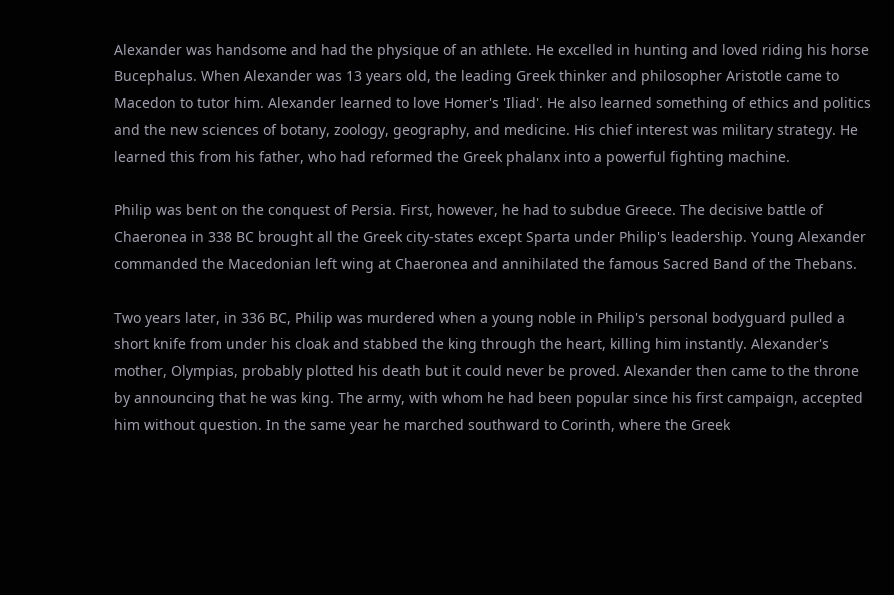Alexander was handsome and had the physique of an athlete. He excelled in hunting and loved riding his horse Bucephalus. When Alexander was 13 years old, the leading Greek thinker and philosopher Aristotle came to Macedon to tutor him. Alexander learned to love Homer's 'Iliad'. He also learned something of ethics and politics and the new sciences of botany, zoology, geography, and medicine. His chief interest was military strategy. He learned this from his father, who had reformed the Greek phalanx into a powerful fighting machine.

Philip was bent on the conquest of Persia. First, however, he had to subdue Greece. The decisive battle of Chaeronea in 338 BC brought all the Greek city-states except Sparta under Philip's leadership. Young Alexander commanded the Macedonian left wing at Chaeronea and annihilated the famous Sacred Band of the Thebans.

Two years later, in 336 BC, Philip was murdered when a young noble in Philip's personal bodyguard pulled a short knife from under his cloak and stabbed the king through the heart, killing him instantly. Alexander's mother, Olympias, probably plotted his death but it could never be proved. Alexander then came to the throne by announcing that he was king. The army, with whom he had been popular since his first campaign, accepted him without question. In the same year he marched southward to Corinth, where the Greek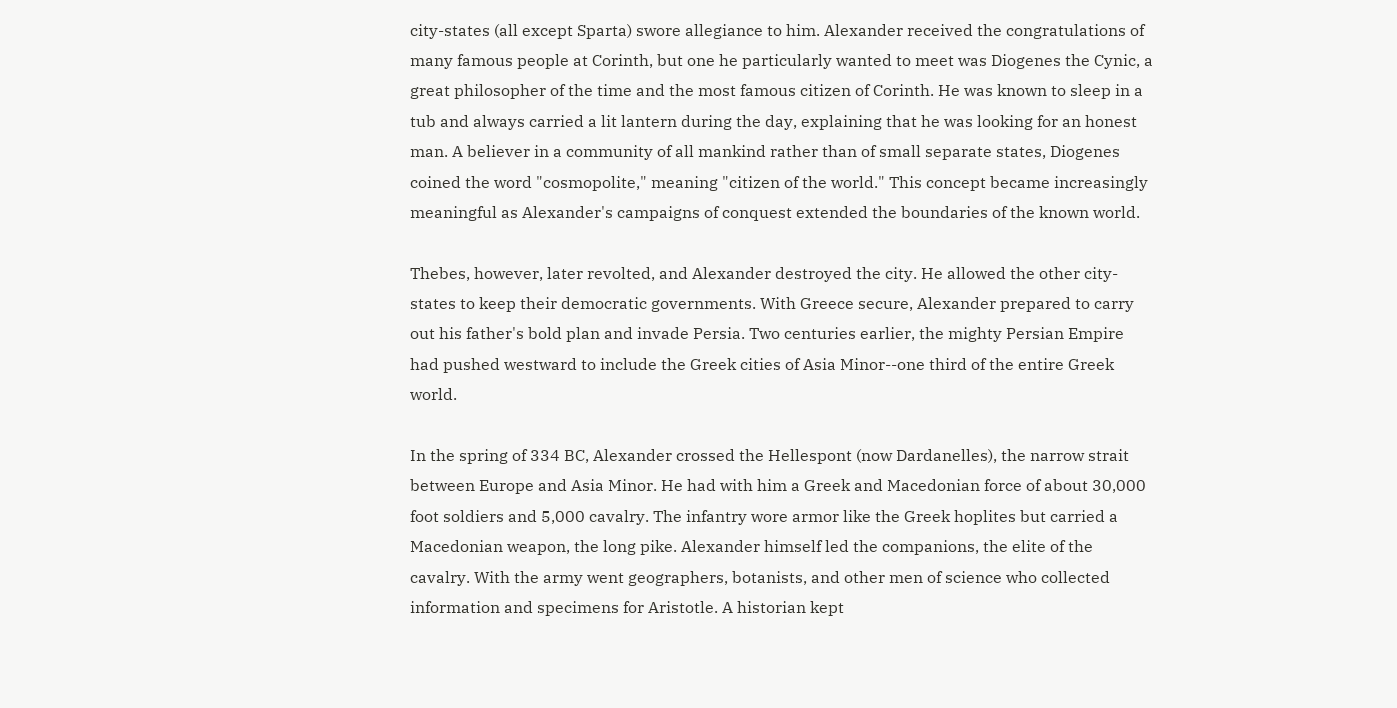city-states (all except Sparta) swore allegiance to him. Alexander received the congratulations of many famous people at Corinth, but one he particularly wanted to meet was Diogenes the Cynic, a great philosopher of the time and the most famous citizen of Corinth. He was known to sleep in a tub and always carried a lit lantern during the day, explaining that he was looking for an honest man. A believer in a community of all mankind rather than of small separate states, Diogenes coined the word "cosmopolite," meaning "citizen of the world." This concept became increasingly meaningful as Alexander's campaigns of conquest extended the boundaries of the known world.

Thebes, however, later revolted, and Alexander destroyed the city. He allowed the other city-states to keep their democratic governments. With Greece secure, Alexander prepared to carry out his father's bold plan and invade Persia. Two centuries earlier, the mighty Persian Empire had pushed westward to include the Greek cities of Asia Minor--one third of the entire Greek world.

In the spring of 334 BC, Alexander crossed the Hellespont (now Dardanelles), the narrow strait between Europe and Asia Minor. He had with him a Greek and Macedonian force of about 30,000 foot soldiers and 5,000 cavalry. The infantry wore armor like the Greek hoplites but carried a Macedonian weapon, the long pike. Alexander himself led the companions, the elite of the cavalry. With the army went geographers, botanists, and other men of science who collected information and specimens for Aristotle. A historian kept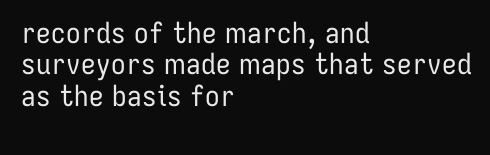records of the march, and surveyors made maps that served as the basis for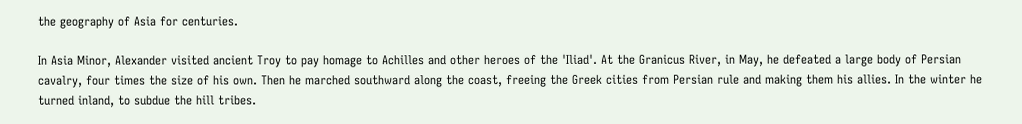the geography of Asia for centuries.

In Asia Minor, Alexander visited ancient Troy to pay homage to Achilles and other heroes of the 'Iliad'. At the Granicus River, in May, he defeated a large body of Persian cavalry, four times the size of his own. Then he marched southward along the coast, freeing the Greek cities from Persian rule and making them his allies. In the winter he turned inland, to subdue the hill tribes.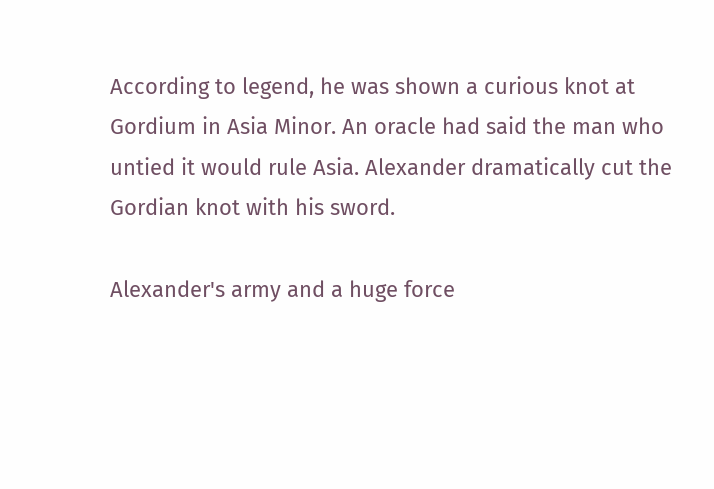According to legend, he was shown a curious knot at Gordium in Asia Minor. An oracle had said the man who untied it would rule Asia. Alexander dramatically cut the Gordian knot with his sword.

Alexander's army and a huge force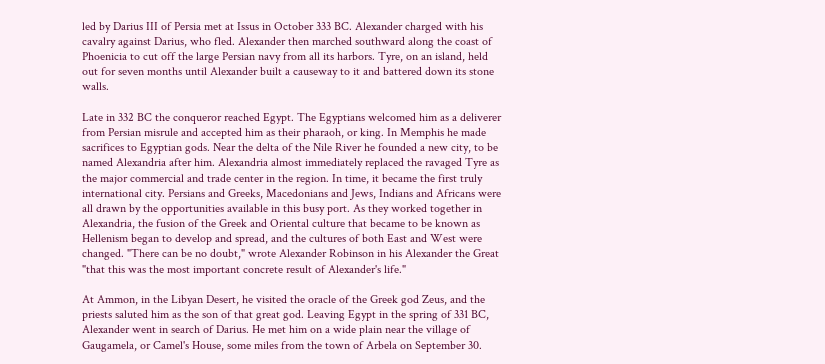led by Darius III of Persia met at Issus in October 333 BC. Alexander charged with his cavalry against Darius, who fled. Alexander then marched southward along the coast of Phoenicia to cut off the large Persian navy from all its harbors. Tyre, on an island, held out for seven months until Alexander built a causeway to it and battered down its stone walls.

Late in 332 BC the conqueror reached Egypt. The Egyptians welcomed him as a deliverer from Persian misrule and accepted him as their pharaoh, or king. In Memphis he made sacrifices to Egyptian gods. Near the delta of the Nile River he founded a new city, to be named Alexandria after him. Alexandria almost immediately replaced the ravaged Tyre as the major commercial and trade center in the region. In time, it became the first truly international city. Persians and Greeks, Macedonians and Jews, Indians and Africans were all drawn by the opportunities available in this busy port. As they worked together in Alexandria, the fusion of the Greek and Oriental culture that became to be known as Hellenism began to develop and spread, and the cultures of both East and West were changed. "There can be no doubt," wrote Alexander Robinson in his Alexander the Great "that this was the most important concrete result of Alexander's life."

At Ammon, in the Libyan Desert, he visited the oracle of the Greek god Zeus, and the priests saluted him as the son of that great god. Leaving Egypt in the spring of 331 BC, Alexander went in search of Darius. He met him on a wide plain near the village of Gaugamela, or Camel's House, some miles from the town of Arbela on September 30.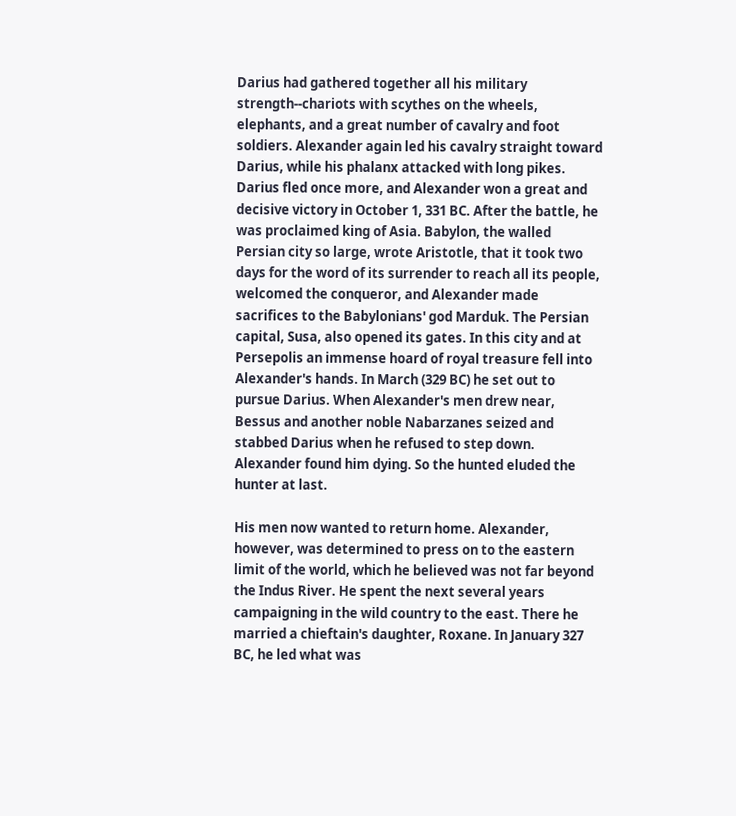Darius had gathered together all his military strength--chariots with scythes on the wheels, elephants, and a great number of cavalry and foot soldiers. Alexander again led his cavalry straight toward Darius, while his phalanx attacked with long pikes. Darius fled once more, and Alexander won a great and decisive victory in October 1, 331 BC. After the battle, he was proclaimed king of Asia. Babylon, the walled Persian city so large, wrote Aristotle, that it took two days for the word of its surrender to reach all its people, welcomed the conqueror, and Alexander made sacrifices to the Babylonians' god Marduk. The Persian capital, Susa, also opened its gates. In this city and at Persepolis an immense hoard of royal treasure fell into Alexander's hands. In March (329 BC) he set out to pursue Darius. When Alexander's men drew near, Bessus and another noble Nabarzanes seized and stabbed Darius when he refused to step down. Alexander found him dying. So the hunted eluded the hunter at last.

His men now wanted to return home. Alexander, however, was determined to press on to the eastern limit of the world, which he believed was not far beyond the Indus River. He spent the next several years campaigning in the wild country to the east. There he married a chieftain's daughter, Roxane. In January 327 BC, he led what was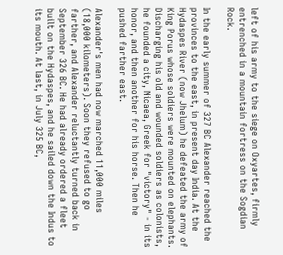left of his army to the siege on Oxyartes, firmly entrenched in a mountain fortress on the Sogdian Rock.

In the early summer of 327 BC Alexander reached the provinces to the east, in present day India. At the Hydaspes River (now Jhelum) he defeated the army of King Porus whose soldiers were mounted on elephants. Discharging his old and wounded soldiers as colonists, he founded a city, Nicaea, Greek for "victory" - in its honor, and then another for his horse. Then he pushed farther east.

Alexander's men had now marched 11,000 miles (18,000 kilometers). Soon they refused to go farther, and Alexander reluctantly turned back in September 326 BC. He had already ordered a fleet built on the Hydaspes, and he sailed down the Indus to its mouth. At last, in July 325 BC,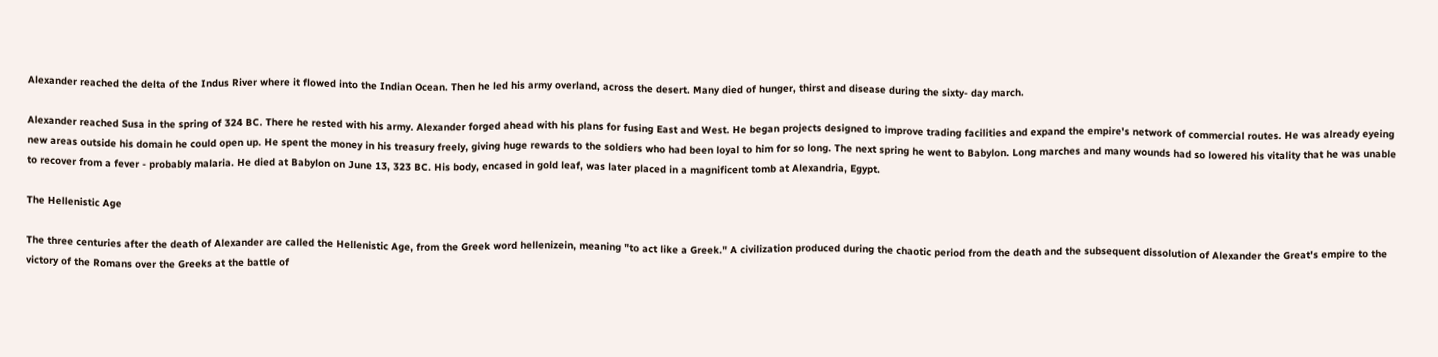Alexander reached the delta of the Indus River where it flowed into the Indian Ocean. Then he led his army overland, across the desert. Many died of hunger, thirst and disease during the sixty- day march.

Alexander reached Susa in the spring of 324 BC. There he rested with his army. Alexander forged ahead with his plans for fusing East and West. He began projects designed to improve trading facilities and expand the empire's network of commercial routes. He was already eyeing new areas outside his domain he could open up. He spent the money in his treasury freely, giving huge rewards to the soldiers who had been loyal to him for so long. The next spring he went to Babylon. Long marches and many wounds had so lowered his vitality that he was unable to recover from a fever - probably malaria. He died at Babylon on June 13, 323 BC. His body, encased in gold leaf, was later placed in a magnificent tomb at Alexandria, Egypt.

The Hellenistic Age

The three centuries after the death of Alexander are called the Hellenistic Age, from the Greek word hellenizein, meaning "to act like a Greek." A civilization produced during the chaotic period from the death and the subsequent dissolution of Alexander the Great's empire to the victory of the Romans over the Greeks at the battle of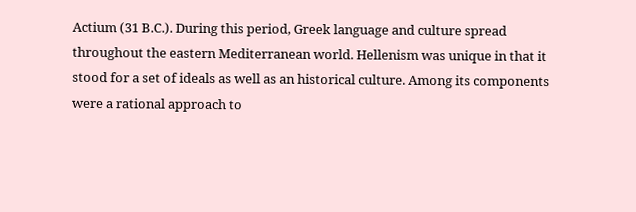Actium (31 B.C.). During this period, Greek language and culture spread throughout the eastern Mediterranean world. Hellenism was unique in that it stood for a set of ideals as well as an historical culture. Among its components were a rational approach to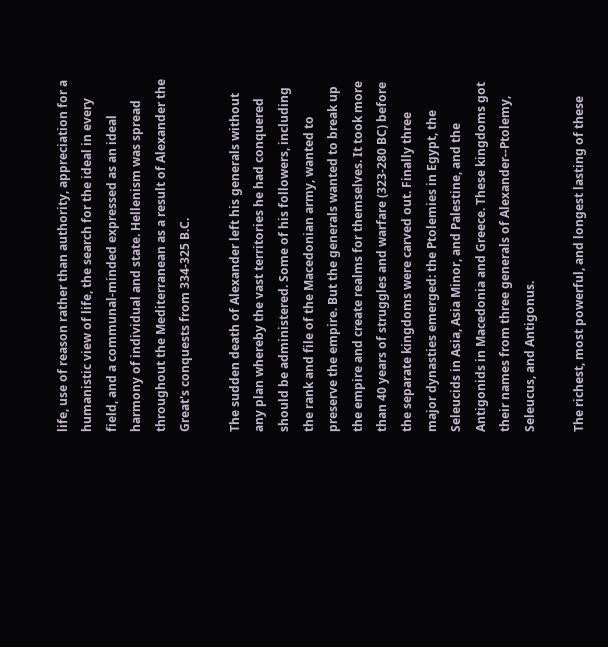life, use of reason rather than authority, appreciation for a humanistic view of life, the search for the ideal in every field, and a communal-minded expressed as an ideal harmony of individual and state. Hellenism was spread throughout the Mediterranean as a result of Alexander the Great's conquests from 334-325 B.C.

The sudden death of Alexander left his generals without any plan whereby the vast territories he had conquered should be administered. Some of his followers, including the rank and file of the Macedonian army, wanted to preserve the empire. But the generals wanted to break up the empire and create realms for themselves. It took more than 40 years of struggles and warfare (323-280 BC) before the separate kingdoms were carved out. Finally three major dynasties emerged: the Ptolemies in Egypt, the Seleucids in Asia, Asia Minor, and Palestine, and the Antigonids in Macedonia and Greece. These kingdoms got their names from three generals of Alexander--Ptolemy, Seleucus, and Antigonus.

The richest, most powerful, and longest lasting of these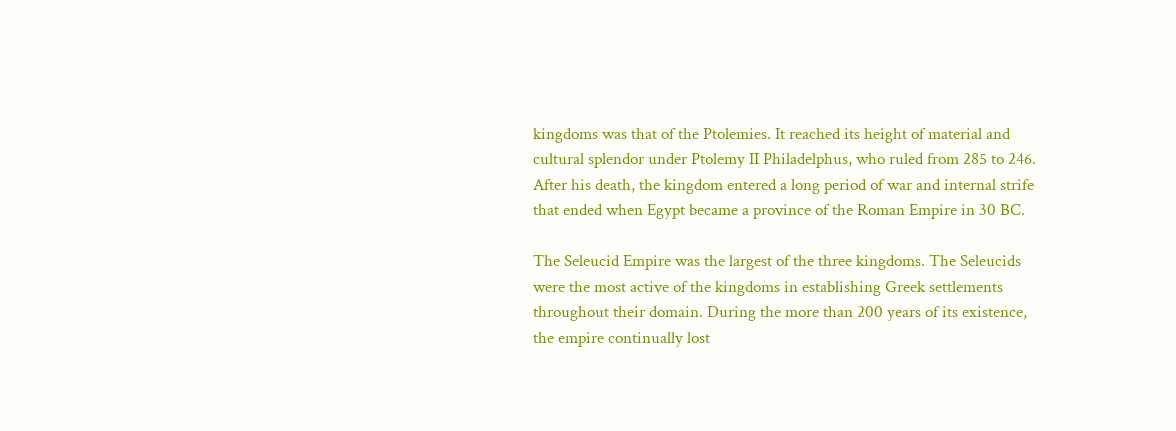kingdoms was that of the Ptolemies. It reached its height of material and cultural splendor under Ptolemy II Philadelphus, who ruled from 285 to 246. After his death, the kingdom entered a long period of war and internal strife that ended when Egypt became a province of the Roman Empire in 30 BC.

The Seleucid Empire was the largest of the three kingdoms. The Seleucids were the most active of the kingdoms in establishing Greek settlements throughout their domain. During the more than 200 years of its existence, the empire continually lost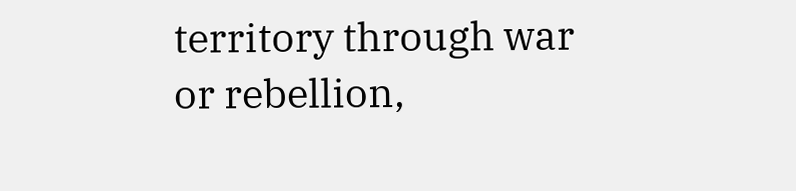territory through war or rebellion,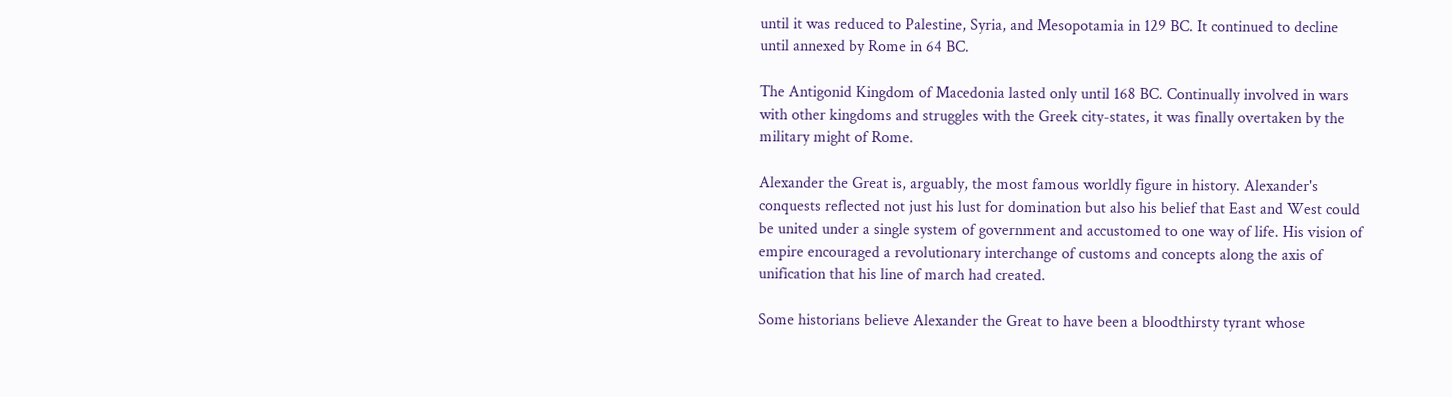until it was reduced to Palestine, Syria, and Mesopotamia in 129 BC. It continued to decline until annexed by Rome in 64 BC.

The Antigonid Kingdom of Macedonia lasted only until 168 BC. Continually involved in wars with other kingdoms and struggles with the Greek city-states, it was finally overtaken by the military might of Rome.

Alexander the Great is, arguably, the most famous worldly figure in history. Alexander's conquests reflected not just his lust for domination but also his belief that East and West could be united under a single system of government and accustomed to one way of life. His vision of empire encouraged a revolutionary interchange of customs and concepts along the axis of unification that his line of march had created.

Some historians believe Alexander the Great to have been a bloodthirsty tyrant whose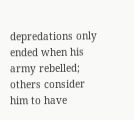depredations only ended when his army rebelled; others consider him to have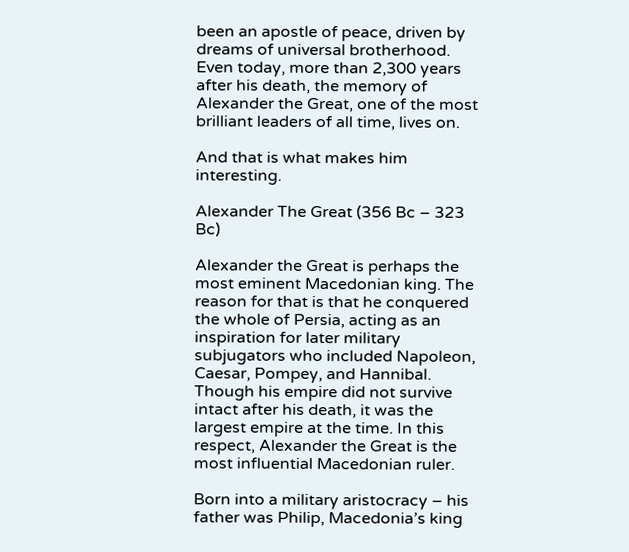been an apostle of peace, driven by dreams of universal brotherhood. Even today, more than 2,300 years after his death, the memory of Alexander the Great, one of the most brilliant leaders of all time, lives on.

And that is what makes him interesting.

Alexander The Great (356 Bc – 323 Bc)

Alexander the Great is perhaps the most eminent Macedonian king. The reason for that is that he conquered the whole of Persia, acting as an inspiration for later military subjugators who included Napoleon, Caesar, Pompey, and Hannibal. Though his empire did not survive intact after his death, it was the largest empire at the time. In this respect, Alexander the Great is the most influential Macedonian ruler.

Born into a military aristocracy – his father was Philip, Macedonia’s king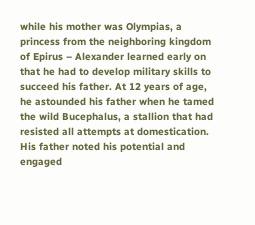while his mother was Olympias, a princess from the neighboring kingdom of Epirus – Alexander learned early on that he had to develop military skills to succeed his father. At 12 years of age, he astounded his father when he tamed the wild Bucephalus, a stallion that had resisted all attempts at domestication. His father noted his potential and engaged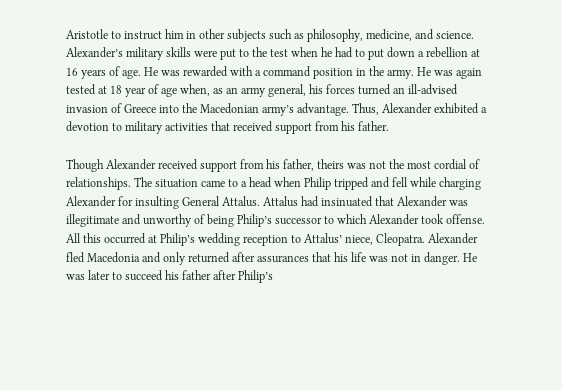Aristotle to instruct him in other subjects such as philosophy, medicine, and science. Alexander’s military skills were put to the test when he had to put down a rebellion at 16 years of age. He was rewarded with a command position in the army. He was again tested at 18 year of age when, as an army general, his forces turned an ill-advised invasion of Greece into the Macedonian army’s advantage. Thus, Alexander exhibited a devotion to military activities that received support from his father.

Though Alexander received support from his father, theirs was not the most cordial of relationships. The situation came to a head when Philip tripped and fell while charging Alexander for insulting General Attalus. Attalus had insinuated that Alexander was illegitimate and unworthy of being Philip’s successor to which Alexander took offense. All this occurred at Philip’s wedding reception to Attalus’ niece, Cleopatra. Alexander fled Macedonia and only returned after assurances that his life was not in danger. He was later to succeed his father after Philip’s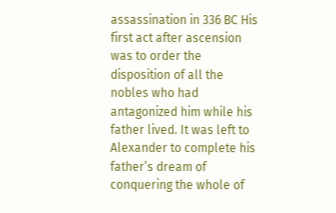assassination in 336 BC His first act after ascension was to order the disposition of all the nobles who had antagonized him while his father lived. It was left to Alexander to complete his father’s dream of conquering the whole of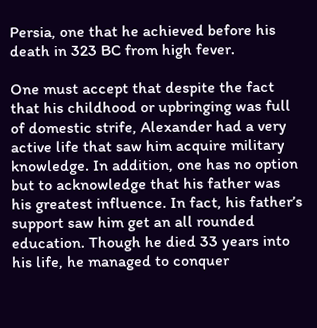Persia, one that he achieved before his death in 323 BC from high fever.

One must accept that despite the fact that his childhood or upbringing was full of domestic strife, Alexander had a very active life that saw him acquire military knowledge. In addition, one has no option but to acknowledge that his father was his greatest influence. In fact, his father’s support saw him get an all rounded education. Though he died 33 years into his life, he managed to conquer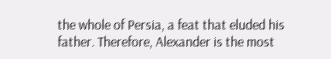the whole of Persia, a feat that eluded his father. Therefore, Alexander is the most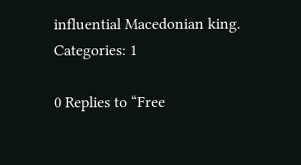influential Macedonian king.
Categories: 1

0 Replies to “Free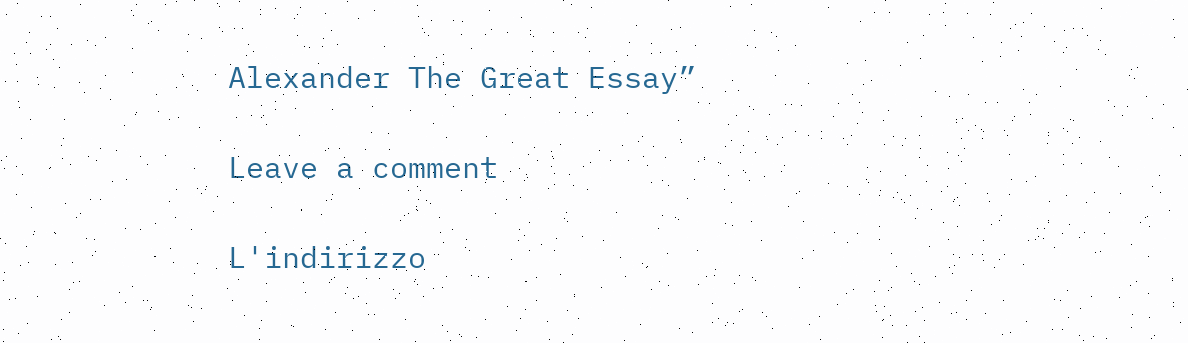Alexander The Great Essay”

Leave a comment

L'indirizzo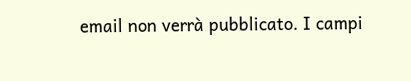email non verrà pubblicato. I campi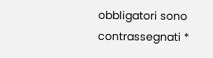obbligatori sono contrassegnati *